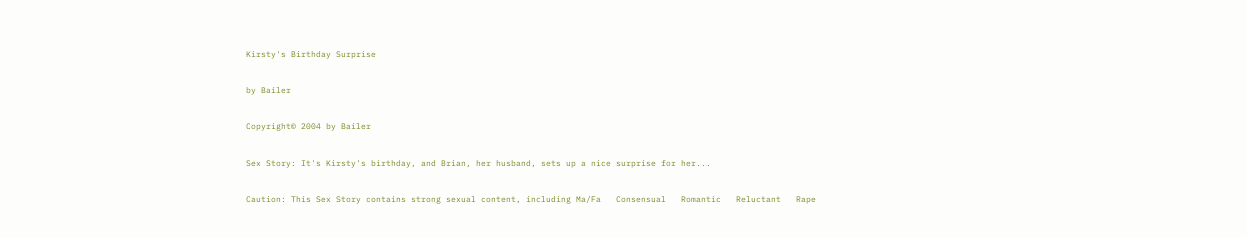Kirsty's Birthday Surprise

by Bailer

Copyright© 2004 by Bailer

Sex Story: It's Kirsty's birthday, and Brian, her husband, sets up a nice surprise for her...

Caution: This Sex Story contains strong sexual content, including Ma/Fa   Consensual   Romantic   Reluctant   Rape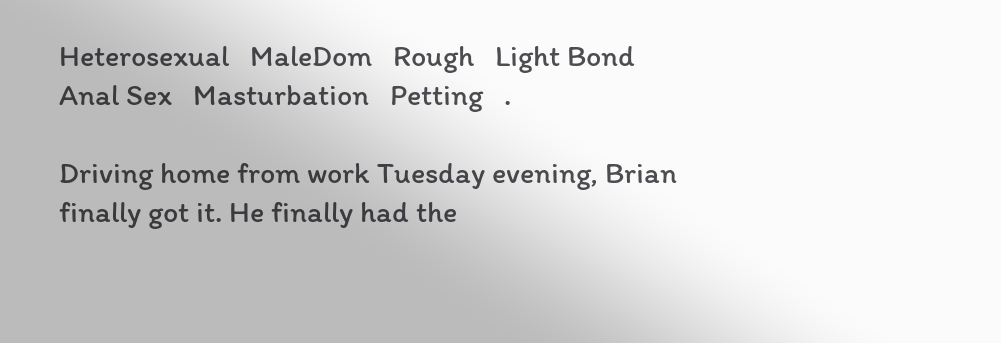Heterosexual   MaleDom   Rough   Light Bond   Anal Sex   Masturbation   Petting   .

Driving home from work Tuesday evening, Brian finally got it. He finally had the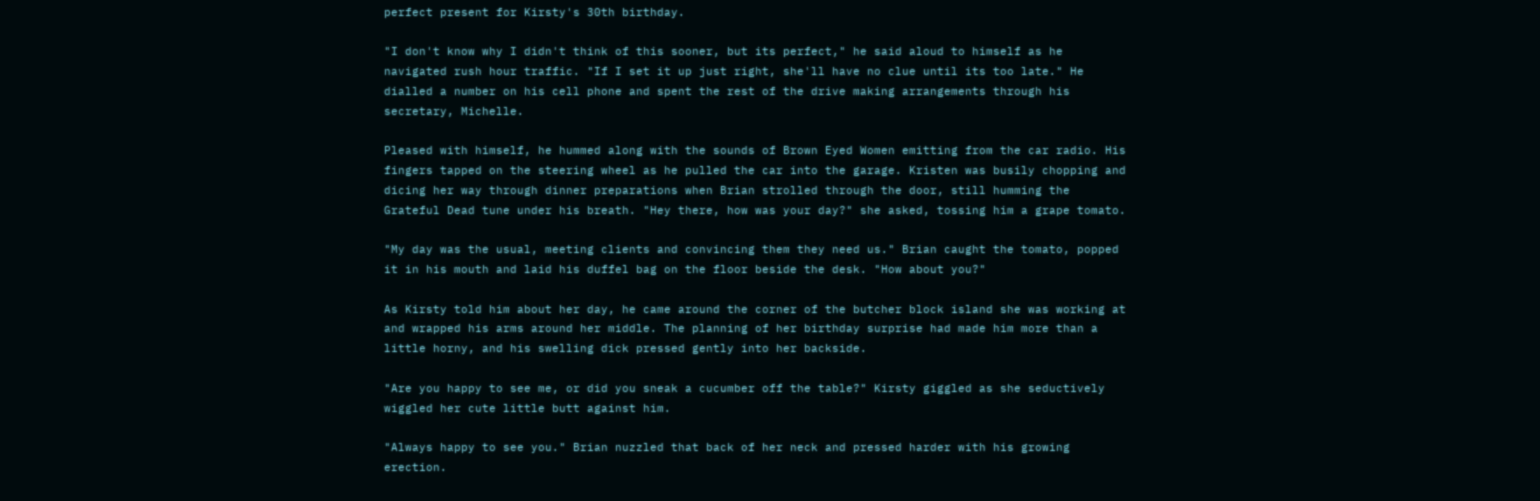perfect present for Kirsty's 30th birthday.

"I don't know why I didn't think of this sooner, but its perfect," he said aloud to himself as he navigated rush hour traffic. "If I set it up just right, she'll have no clue until its too late." He dialled a number on his cell phone and spent the rest of the drive making arrangements through his secretary, Michelle.

Pleased with himself, he hummed along with the sounds of Brown Eyed Women emitting from the car radio. His fingers tapped on the steering wheel as he pulled the car into the garage. Kristen was busily chopping and dicing her way through dinner preparations when Brian strolled through the door, still humming the Grateful Dead tune under his breath. "Hey there, how was your day?" she asked, tossing him a grape tomato.

"My day was the usual, meeting clients and convincing them they need us." Brian caught the tomato, popped it in his mouth and laid his duffel bag on the floor beside the desk. "How about you?"

As Kirsty told him about her day, he came around the corner of the butcher block island she was working at and wrapped his arms around her middle. The planning of her birthday surprise had made him more than a little horny, and his swelling dick pressed gently into her backside.

"Are you happy to see me, or did you sneak a cucumber off the table?" Kirsty giggled as she seductively wiggled her cute little butt against him.

"Always happy to see you." Brian nuzzled that back of her neck and pressed harder with his growing erection.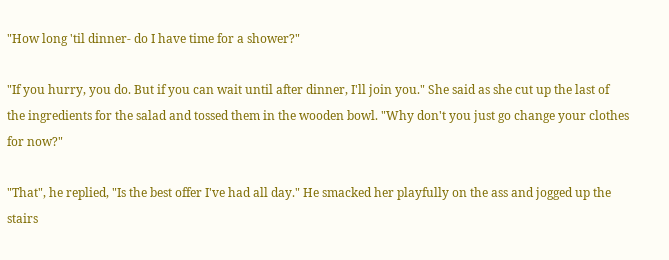"How long 'til dinner- do I have time for a shower?"

"If you hurry, you do. But if you can wait until after dinner, I'll join you." She said as she cut up the last of the ingredients for the salad and tossed them in the wooden bowl. "Why don't you just go change your clothes for now?"

"That", he replied, "Is the best offer I've had all day." He smacked her playfully on the ass and jogged up the stairs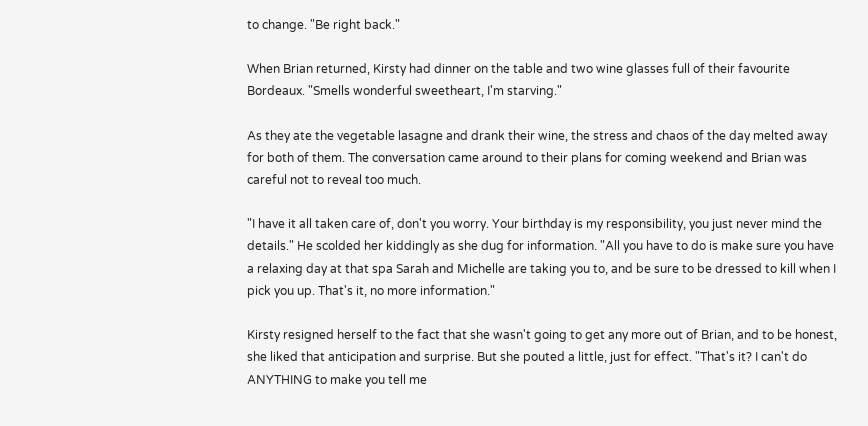to change. "Be right back."

When Brian returned, Kirsty had dinner on the table and two wine glasses full of their favourite Bordeaux. "Smells wonderful sweetheart, I'm starving."

As they ate the vegetable lasagne and drank their wine, the stress and chaos of the day melted away for both of them. The conversation came around to their plans for coming weekend and Brian was careful not to reveal too much.

"I have it all taken care of, don't you worry. Your birthday is my responsibility, you just never mind the details." He scolded her kiddingly as she dug for information. "All you have to do is make sure you have a relaxing day at that spa Sarah and Michelle are taking you to, and be sure to be dressed to kill when I pick you up. That's it, no more information."

Kirsty resigned herself to the fact that she wasn't going to get any more out of Brian, and to be honest, she liked that anticipation and surprise. But she pouted a little, just for effect. "That's it? I can't do ANYTHING to make you tell me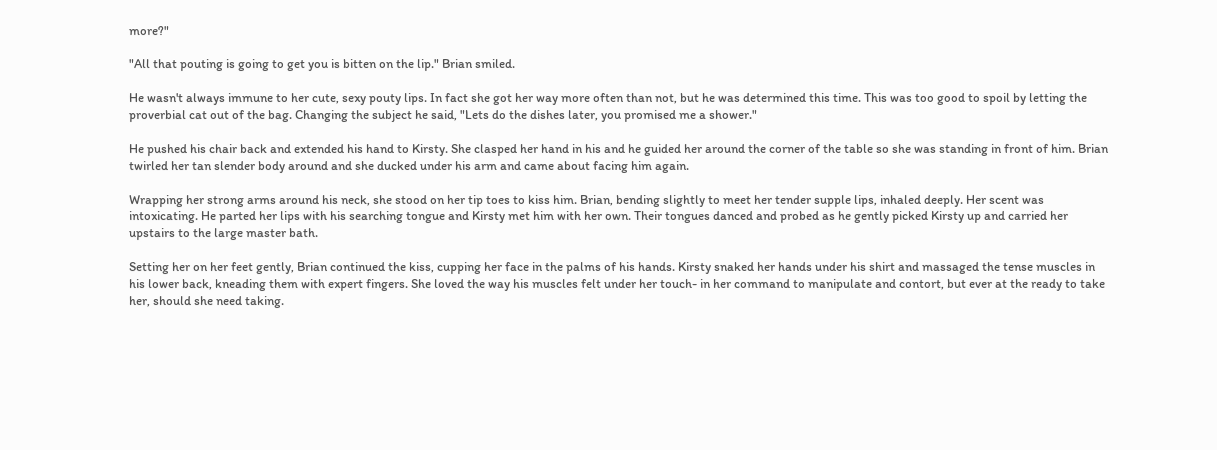more?"

"All that pouting is going to get you is bitten on the lip." Brian smiled.

He wasn't always immune to her cute, sexy pouty lips. In fact she got her way more often than not, but he was determined this time. This was too good to spoil by letting the proverbial cat out of the bag. Changing the subject he said, "Lets do the dishes later, you promised me a shower."

He pushed his chair back and extended his hand to Kirsty. She clasped her hand in his and he guided her around the corner of the table so she was standing in front of him. Brian twirled her tan slender body around and she ducked under his arm and came about facing him again.

Wrapping her strong arms around his neck, she stood on her tip toes to kiss him. Brian, bending slightly to meet her tender supple lips, inhaled deeply. Her scent was intoxicating. He parted her lips with his searching tongue and Kirsty met him with her own. Their tongues danced and probed as he gently picked Kirsty up and carried her upstairs to the large master bath.

Setting her on her feet gently, Brian continued the kiss, cupping her face in the palms of his hands. Kirsty snaked her hands under his shirt and massaged the tense muscles in his lower back, kneading them with expert fingers. She loved the way his muscles felt under her touch- in her command to manipulate and contort, but ever at the ready to take her, should she need taking.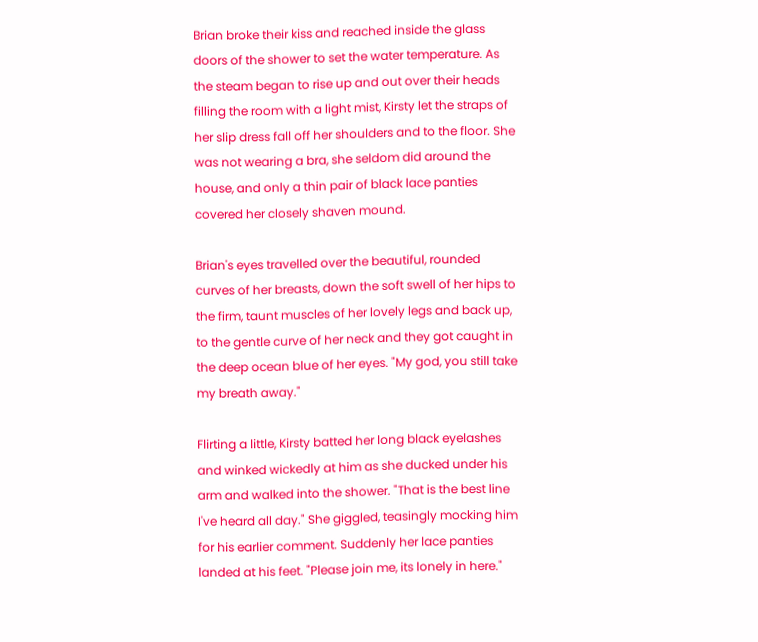Brian broke their kiss and reached inside the glass doors of the shower to set the water temperature. As the steam began to rise up and out over their heads filling the room with a light mist, Kirsty let the straps of her slip dress fall off her shoulders and to the floor. She was not wearing a bra, she seldom did around the house, and only a thin pair of black lace panties covered her closely shaven mound.

Brian's eyes travelled over the beautiful, rounded curves of her breasts, down the soft swell of her hips to the firm, taunt muscles of her lovely legs and back up, to the gentle curve of her neck and they got caught in the deep ocean blue of her eyes. "My god, you still take my breath away."

Flirting a little, Kirsty batted her long black eyelashes and winked wickedly at him as she ducked under his arm and walked into the shower. "That is the best line I've heard all day." She giggled, teasingly mocking him for his earlier comment. Suddenly her lace panties landed at his feet. "Please join me, its lonely in here."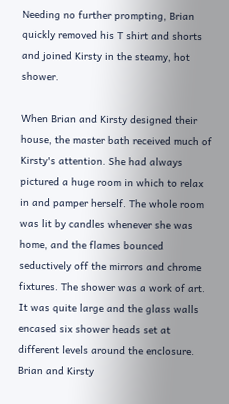Needing no further prompting, Brian quickly removed his T shirt and shorts and joined Kirsty in the steamy, hot shower.

When Brian and Kirsty designed their house, the master bath received much of Kirsty's attention. She had always pictured a huge room in which to relax in and pamper herself. The whole room was lit by candles whenever she was home, and the flames bounced seductively off the mirrors and chrome fixtures. The shower was a work of art. It was quite large and the glass walls encased six shower heads set at different levels around the enclosure. Brian and Kirsty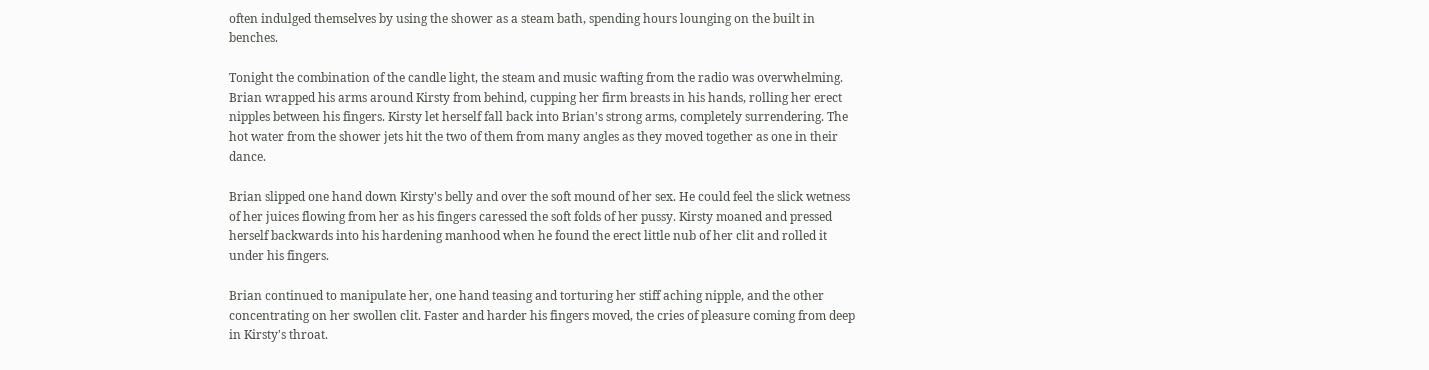often indulged themselves by using the shower as a steam bath, spending hours lounging on the built in benches.

Tonight the combination of the candle light, the steam and music wafting from the radio was overwhelming. Brian wrapped his arms around Kirsty from behind, cupping her firm breasts in his hands, rolling her erect nipples between his fingers. Kirsty let herself fall back into Brian's strong arms, completely surrendering. The hot water from the shower jets hit the two of them from many angles as they moved together as one in their dance.

Brian slipped one hand down Kirsty's belly and over the soft mound of her sex. He could feel the slick wetness of her juices flowing from her as his fingers caressed the soft folds of her pussy. Kirsty moaned and pressed herself backwards into his hardening manhood when he found the erect little nub of her clit and rolled it under his fingers.

Brian continued to manipulate her, one hand teasing and torturing her stiff aching nipple, and the other concentrating on her swollen clit. Faster and harder his fingers moved, the cries of pleasure coming from deep in Kirsty's throat.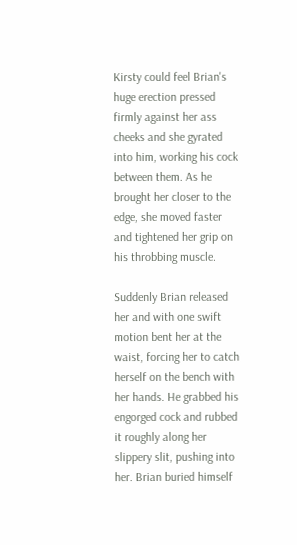Kirsty could feel Brian's huge erection pressed firmly against her ass cheeks and she gyrated into him, working his cock between them. As he brought her closer to the edge, she moved faster and tightened her grip on his throbbing muscle.

Suddenly Brian released her and with one swift motion bent her at the waist, forcing her to catch herself on the bench with her hands. He grabbed his engorged cock and rubbed it roughly along her slippery slit, pushing into her. Brian buried himself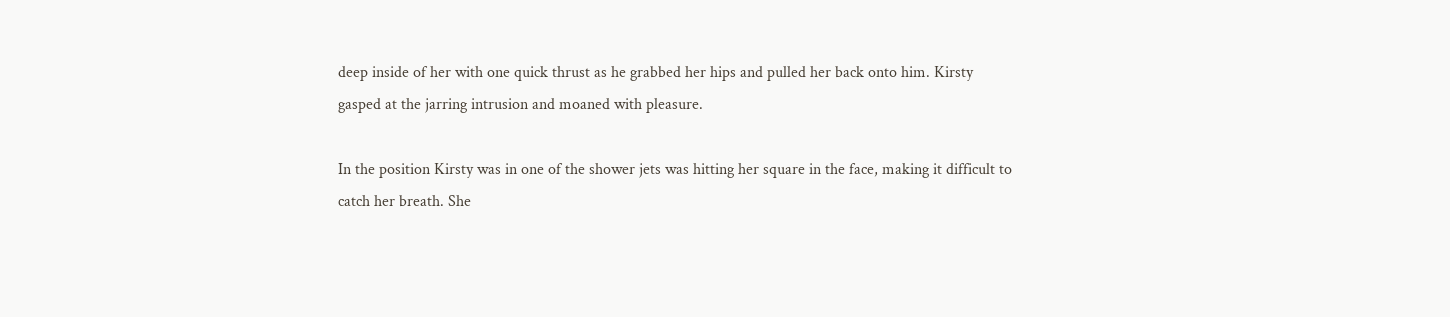deep inside of her with one quick thrust as he grabbed her hips and pulled her back onto him. Kirsty gasped at the jarring intrusion and moaned with pleasure.

In the position Kirsty was in one of the shower jets was hitting her square in the face, making it difficult to catch her breath. She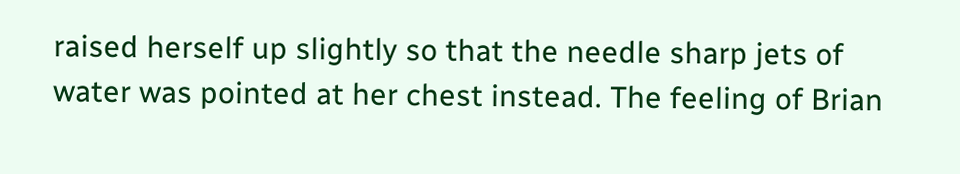raised herself up slightly so that the needle sharp jets of water was pointed at her chest instead. The feeling of Brian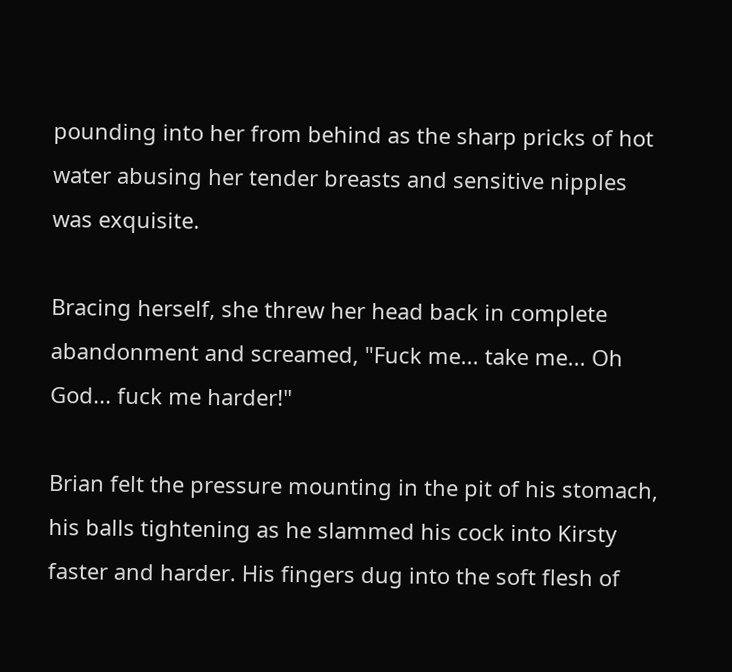pounding into her from behind as the sharp pricks of hot water abusing her tender breasts and sensitive nipples was exquisite.

Bracing herself, she threw her head back in complete abandonment and screamed, "Fuck me... take me... Oh God... fuck me harder!"

Brian felt the pressure mounting in the pit of his stomach, his balls tightening as he slammed his cock into Kirsty faster and harder. His fingers dug into the soft flesh of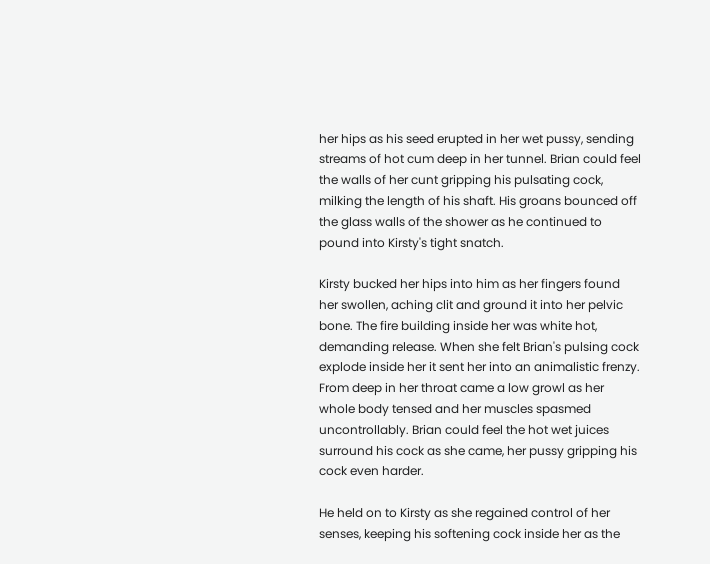her hips as his seed erupted in her wet pussy, sending streams of hot cum deep in her tunnel. Brian could feel the walls of her cunt gripping his pulsating cock, milking the length of his shaft. His groans bounced off the glass walls of the shower as he continued to pound into Kirsty's tight snatch.

Kirsty bucked her hips into him as her fingers found her swollen, aching clit and ground it into her pelvic bone. The fire building inside her was white hot, demanding release. When she felt Brian's pulsing cock explode inside her it sent her into an animalistic frenzy. From deep in her throat came a low growl as her whole body tensed and her muscles spasmed uncontrollably. Brian could feel the hot wet juices surround his cock as she came, her pussy gripping his cock even harder.

He held on to Kirsty as she regained control of her senses, keeping his softening cock inside her as the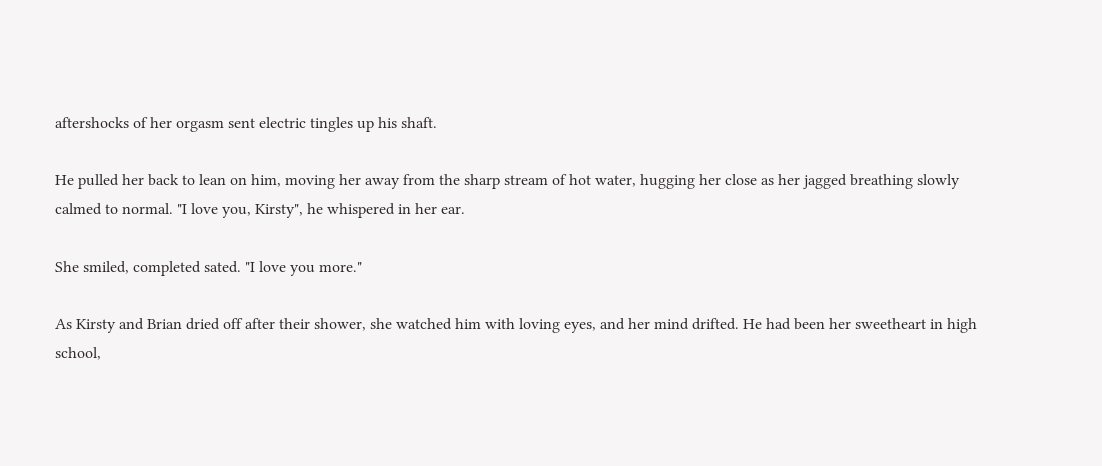aftershocks of her orgasm sent electric tingles up his shaft.

He pulled her back to lean on him, moving her away from the sharp stream of hot water, hugging her close as her jagged breathing slowly calmed to normal. "I love you, Kirsty", he whispered in her ear.

She smiled, completed sated. "I love you more."

As Kirsty and Brian dried off after their shower, she watched him with loving eyes, and her mind drifted. He had been her sweetheart in high school,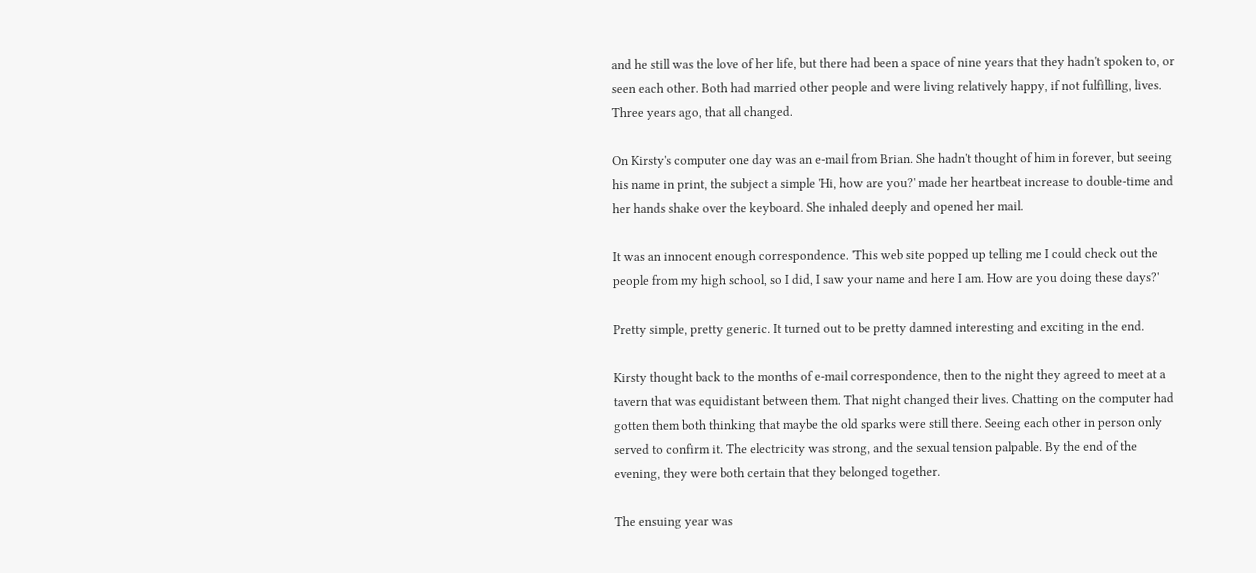and he still was the love of her life, but there had been a space of nine years that they hadn't spoken to, or seen each other. Both had married other people and were living relatively happy, if not fulfilling, lives. Three years ago, that all changed.

On Kirsty's computer one day was an e-mail from Brian. She hadn't thought of him in forever, but seeing his name in print, the subject a simple 'Hi, how are you?' made her heartbeat increase to double-time and her hands shake over the keyboard. She inhaled deeply and opened her mail.

It was an innocent enough correspondence. 'This web site popped up telling me I could check out the people from my high school, so I did, I saw your name and here I am. How are you doing these days?'

Pretty simple, pretty generic. It turned out to be pretty damned interesting and exciting in the end.

Kirsty thought back to the months of e-mail correspondence, then to the night they agreed to meet at a tavern that was equidistant between them. That night changed their lives. Chatting on the computer had gotten them both thinking that maybe the old sparks were still there. Seeing each other in person only served to confirm it. The electricity was strong, and the sexual tension palpable. By the end of the evening, they were both certain that they belonged together.

The ensuing year was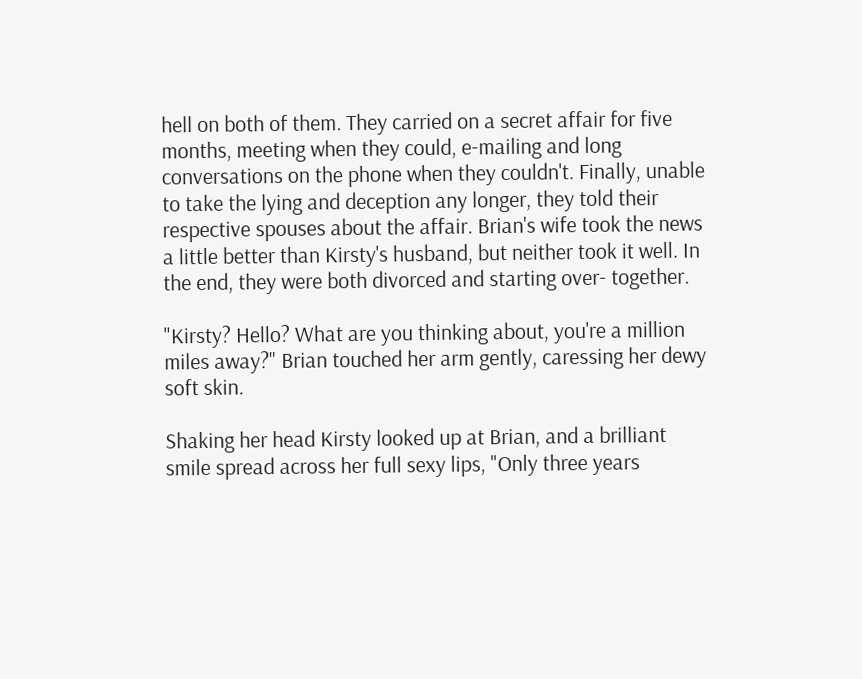hell on both of them. They carried on a secret affair for five months, meeting when they could, e-mailing and long conversations on the phone when they couldn't. Finally, unable to take the lying and deception any longer, they told their respective spouses about the affair. Brian's wife took the news a little better than Kirsty's husband, but neither took it well. In the end, they were both divorced and starting over- together.

"Kirsty? Hello? What are you thinking about, you're a million miles away?" Brian touched her arm gently, caressing her dewy soft skin.

Shaking her head Kirsty looked up at Brian, and a brilliant smile spread across her full sexy lips, "Only three years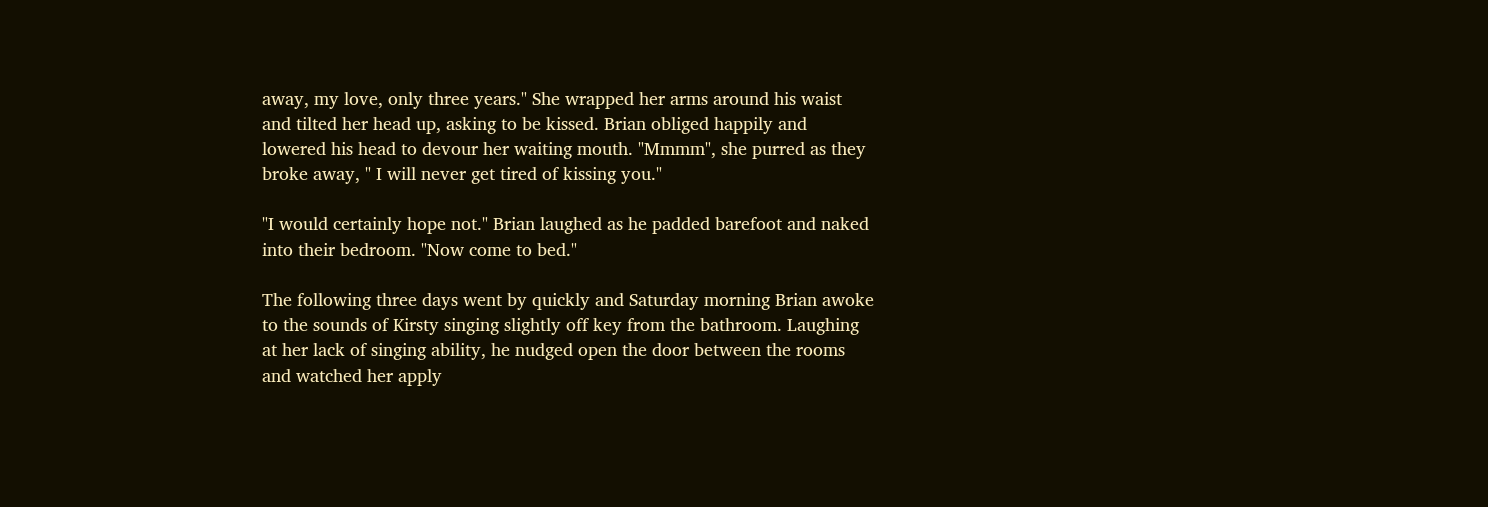away, my love, only three years." She wrapped her arms around his waist and tilted her head up, asking to be kissed. Brian obliged happily and lowered his head to devour her waiting mouth. "Mmmm", she purred as they broke away, " I will never get tired of kissing you."

"I would certainly hope not." Brian laughed as he padded barefoot and naked into their bedroom. "Now come to bed."

The following three days went by quickly and Saturday morning Brian awoke to the sounds of Kirsty singing slightly off key from the bathroom. Laughing at her lack of singing ability, he nudged open the door between the rooms and watched her apply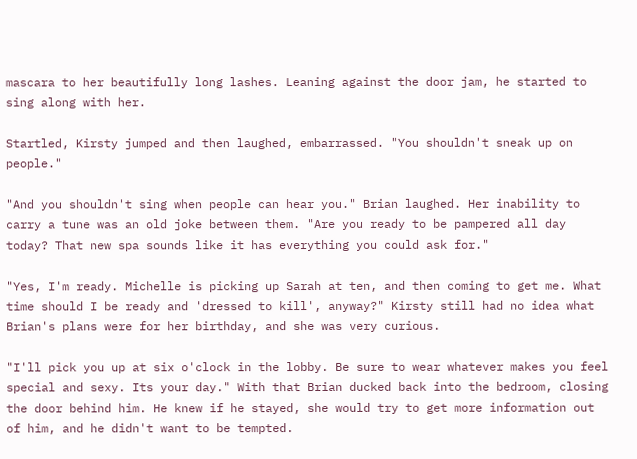mascara to her beautifully long lashes. Leaning against the door jam, he started to sing along with her.

Startled, Kirsty jumped and then laughed, embarrassed. "You shouldn't sneak up on people."

"And you shouldn't sing when people can hear you." Brian laughed. Her inability to carry a tune was an old joke between them. "Are you ready to be pampered all day today? That new spa sounds like it has everything you could ask for."

"Yes, I'm ready. Michelle is picking up Sarah at ten, and then coming to get me. What time should I be ready and 'dressed to kill', anyway?" Kirsty still had no idea what Brian's plans were for her birthday, and she was very curious.

"I'll pick you up at six o'clock in the lobby. Be sure to wear whatever makes you feel special and sexy. Its your day." With that Brian ducked back into the bedroom, closing the door behind him. He knew if he stayed, she would try to get more information out of him, and he didn't want to be tempted.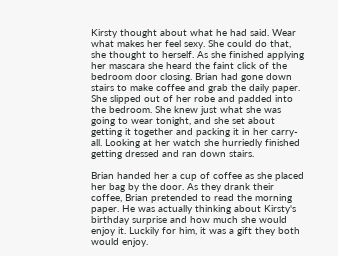Kirsty thought about what he had said. Wear what makes her feel sexy. She could do that, she thought to herself. As she finished applying her mascara she heard the faint click of the bedroom door closing. Brian had gone down stairs to make coffee and grab the daily paper. She slipped out of her robe and padded into the bedroom. She knew just what she was going to wear tonight, and she set about getting it together and packing it in her carry-all. Looking at her watch she hurriedly finished getting dressed and ran down stairs.

Brian handed her a cup of coffee as she placed her bag by the door. As they drank their coffee, Brian pretended to read the morning paper. He was actually thinking about Kirsty's birthday surprise and how much she would enjoy it. Luckily for him, it was a gift they both would enjoy.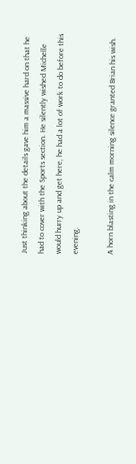Just thinking about the details gave him a massive hard on that he had to cover with the Sports section. He silently wished Michelle would hurry up and get here, he had a lot of work to do before this evening.

A horn blasting in the calm morning silence granted Brian his wish.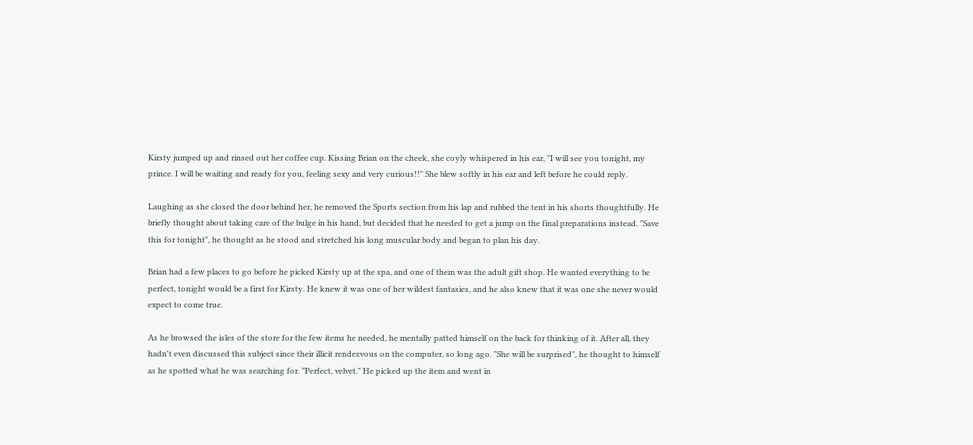Kirsty jumped up and rinsed out her coffee cup. Kissing Brian on the cheek, she coyly whispered in his ear, "I will see you tonight, my prince. I will be waiting and ready for you, feeling sexy and very curious!!" She blew softly in his ear and left before he could reply.

Laughing as she closed the door behind her, he removed the Sports section from his lap and rubbed the tent in his shorts thoughtfully. He briefly thought about taking care of the bulge in his hand, but decided that he needed to get a jump on the final preparations instead. "Save this for tonight", he thought as he stood and stretched his long muscular body and began to plan his day.

Brian had a few places to go before he picked Kirsty up at the spa, and one of them was the adult gift shop. He wanted everything to be perfect, tonight would be a first for Kirsty. He knew it was one of her wildest fantasies, and he also knew that it was one she never would expect to come true.

As he browsed the isles of the store for the few items he needed, he mentally patted himself on the back for thinking of it. After all, they hadn't even discussed this subject since their illicit rendezvous on the computer, so long ago. "She will be surprised", he thought to himself as he spotted what he was searching for. "Perfect, velvet." He picked up the item and went in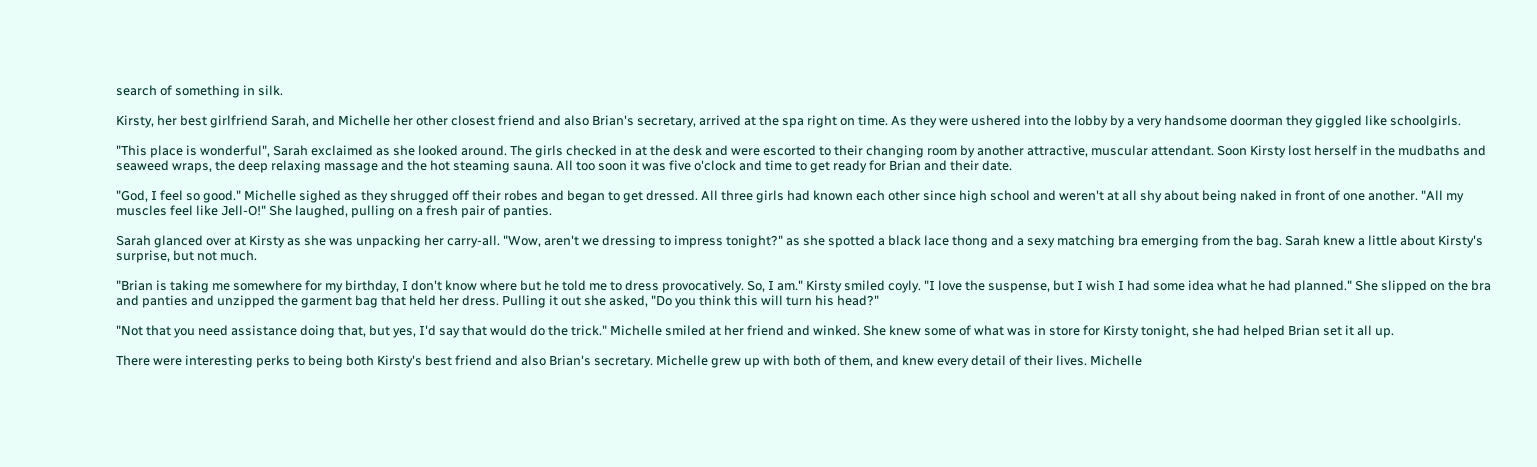search of something in silk.

Kirsty, her best girlfriend Sarah, and Michelle her other closest friend and also Brian's secretary, arrived at the spa right on time. As they were ushered into the lobby by a very handsome doorman they giggled like schoolgirls.

"This place is wonderful", Sarah exclaimed as she looked around. The girls checked in at the desk and were escorted to their changing room by another attractive, muscular attendant. Soon Kirsty lost herself in the mudbaths and seaweed wraps, the deep relaxing massage and the hot steaming sauna. All too soon it was five o'clock and time to get ready for Brian and their date.

"God, I feel so good." Michelle sighed as they shrugged off their robes and began to get dressed. All three girls had known each other since high school and weren't at all shy about being naked in front of one another. "All my muscles feel like Jell-O!" She laughed, pulling on a fresh pair of panties.

Sarah glanced over at Kirsty as she was unpacking her carry-all. "Wow, aren't we dressing to impress tonight?" as she spotted a black lace thong and a sexy matching bra emerging from the bag. Sarah knew a little about Kirsty's surprise, but not much.

"Brian is taking me somewhere for my birthday, I don't know where but he told me to dress provocatively. So, I am." Kirsty smiled coyly. "I love the suspense, but I wish I had some idea what he had planned." She slipped on the bra and panties and unzipped the garment bag that held her dress. Pulling it out she asked, "Do you think this will turn his head?"

"Not that you need assistance doing that, but yes, I'd say that would do the trick." Michelle smiled at her friend and winked. She knew some of what was in store for Kirsty tonight, she had helped Brian set it all up.

There were interesting perks to being both Kirsty's best friend and also Brian's secretary. Michelle grew up with both of them, and knew every detail of their lives. Michelle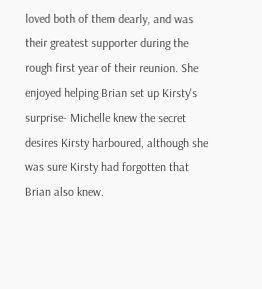loved both of them dearly, and was their greatest supporter during the rough first year of their reunion. She enjoyed helping Brian set up Kirsty's surprise- Michelle knew the secret desires Kirsty harboured, although she was sure Kirsty had forgotten that Brian also knew.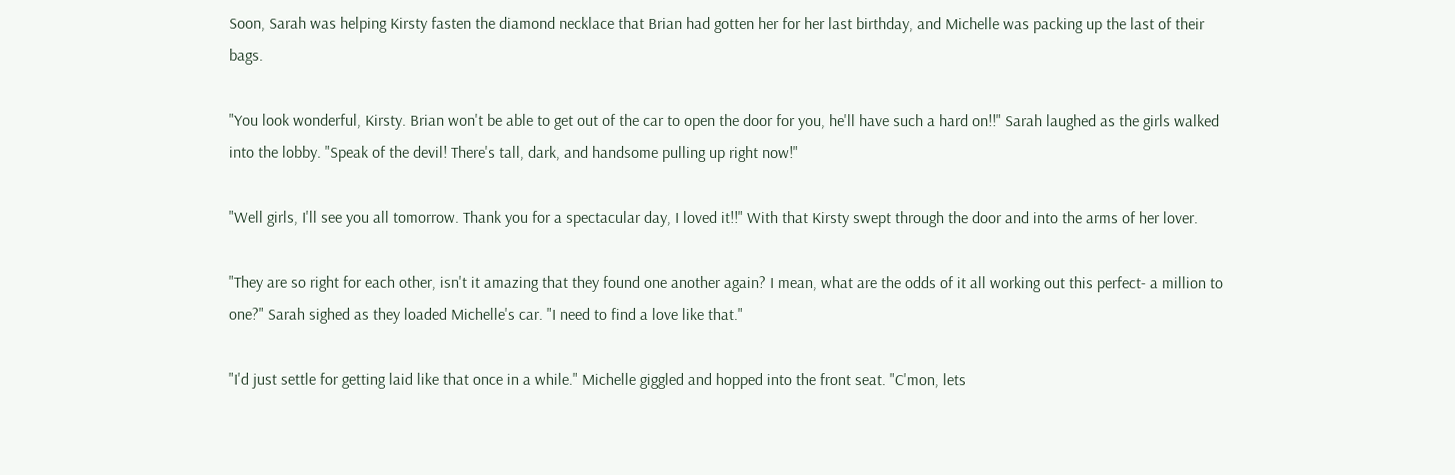Soon, Sarah was helping Kirsty fasten the diamond necklace that Brian had gotten her for her last birthday, and Michelle was packing up the last of their bags.

"You look wonderful, Kirsty. Brian won't be able to get out of the car to open the door for you, he'll have such a hard on!!" Sarah laughed as the girls walked into the lobby. "Speak of the devil! There's tall, dark, and handsome pulling up right now!"

"Well girls, I'll see you all tomorrow. Thank you for a spectacular day, I loved it!!" With that Kirsty swept through the door and into the arms of her lover.

"They are so right for each other, isn't it amazing that they found one another again? I mean, what are the odds of it all working out this perfect- a million to one?" Sarah sighed as they loaded Michelle's car. "I need to find a love like that."

"I'd just settle for getting laid like that once in a while." Michelle giggled and hopped into the front seat. "C'mon, lets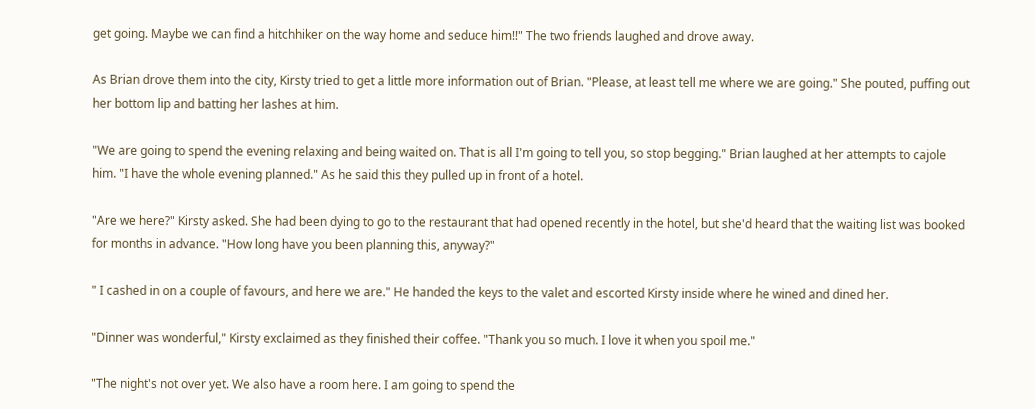get going. Maybe we can find a hitchhiker on the way home and seduce him!!" The two friends laughed and drove away.

As Brian drove them into the city, Kirsty tried to get a little more information out of Brian. "Please, at least tell me where we are going." She pouted, puffing out her bottom lip and batting her lashes at him.

"We are going to spend the evening relaxing and being waited on. That is all I'm going to tell you, so stop begging." Brian laughed at her attempts to cajole him. "I have the whole evening planned." As he said this they pulled up in front of a hotel.

"Are we here?" Kirsty asked. She had been dying to go to the restaurant that had opened recently in the hotel, but she'd heard that the waiting list was booked for months in advance. "How long have you been planning this, anyway?"

" I cashed in on a couple of favours, and here we are." He handed the keys to the valet and escorted Kirsty inside where he wined and dined her.

"Dinner was wonderful," Kirsty exclaimed as they finished their coffee. "Thank you so much. I love it when you spoil me."

"The night's not over yet. We also have a room here. I am going to spend the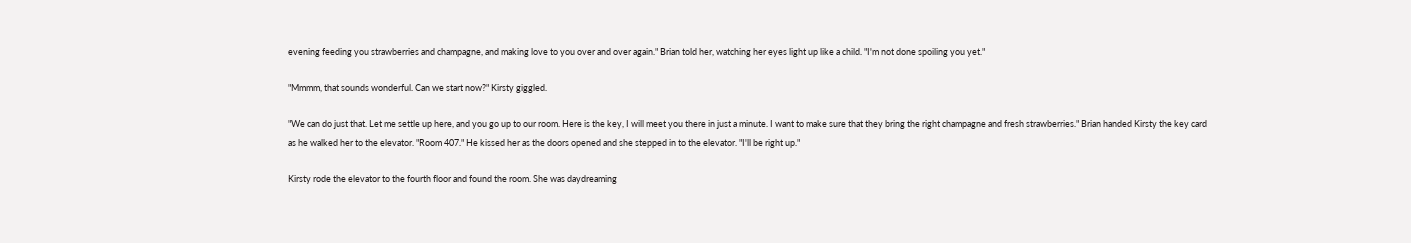evening feeding you strawberries and champagne, and making love to you over and over again." Brian told her, watching her eyes light up like a child. "I'm not done spoiling you yet."

"Mmmm, that sounds wonderful. Can we start now?" Kirsty giggled.

"We can do just that. Let me settle up here, and you go up to our room. Here is the key, I will meet you there in just a minute. I want to make sure that they bring the right champagne and fresh strawberries." Brian handed Kirsty the key card as he walked her to the elevator. "Room 407." He kissed her as the doors opened and she stepped in to the elevator. "I'll be right up."

Kirsty rode the elevator to the fourth floor and found the room. She was daydreaming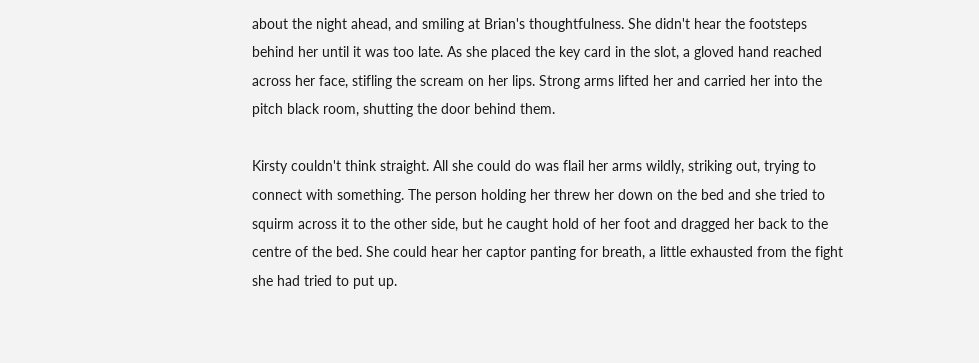about the night ahead, and smiling at Brian's thoughtfulness. She didn't hear the footsteps behind her until it was too late. As she placed the key card in the slot, a gloved hand reached across her face, stifling the scream on her lips. Strong arms lifted her and carried her into the pitch black room, shutting the door behind them.

Kirsty couldn't think straight. All she could do was flail her arms wildly, striking out, trying to connect with something. The person holding her threw her down on the bed and she tried to squirm across it to the other side, but he caught hold of her foot and dragged her back to the centre of the bed. She could hear her captor panting for breath, a little exhausted from the fight she had tried to put up.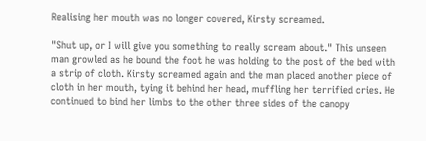Realising her mouth was no longer covered, Kirsty screamed.

"Shut up, or I will give you something to really scream about." This unseen man growled as he bound the foot he was holding to the post of the bed with a strip of cloth. Kirsty screamed again and the man placed another piece of cloth in her mouth, tying it behind her head, muffling her terrified cries. He continued to bind her limbs to the other three sides of the canopy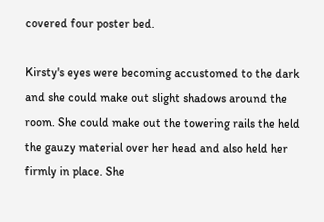covered four poster bed.

Kirsty's eyes were becoming accustomed to the dark and she could make out slight shadows around the room. She could make out the towering rails the held the gauzy material over her head and also held her firmly in place. She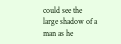could see the large shadow of a man as he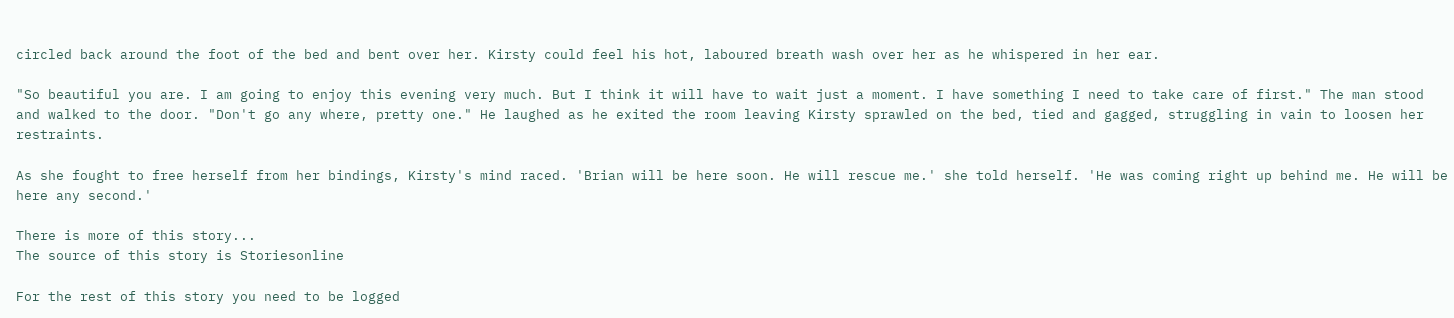circled back around the foot of the bed and bent over her. Kirsty could feel his hot, laboured breath wash over her as he whispered in her ear.

"So beautiful you are. I am going to enjoy this evening very much. But I think it will have to wait just a moment. I have something I need to take care of first." The man stood and walked to the door. "Don't go any where, pretty one." He laughed as he exited the room leaving Kirsty sprawled on the bed, tied and gagged, struggling in vain to loosen her restraints.

As she fought to free herself from her bindings, Kirsty's mind raced. 'Brian will be here soon. He will rescue me.' she told herself. 'He was coming right up behind me. He will be here any second.'

There is more of this story...
The source of this story is Storiesonline

For the rest of this story you need to be logged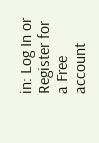in: Log In or Register for a Free account